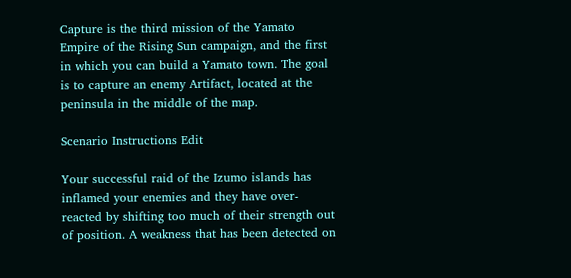Capture is the third mission of the Yamato Empire of the Rising Sun campaign, and the first in which you can build a Yamato town. The goal is to capture an enemy Artifact, located at the peninsula in the middle of the map.

Scenario Instructions Edit

Your successful raid of the Izumo islands has inflamed your enemies and they have over-reacted by shifting too much of their strength out of position. A weakness that has been detected on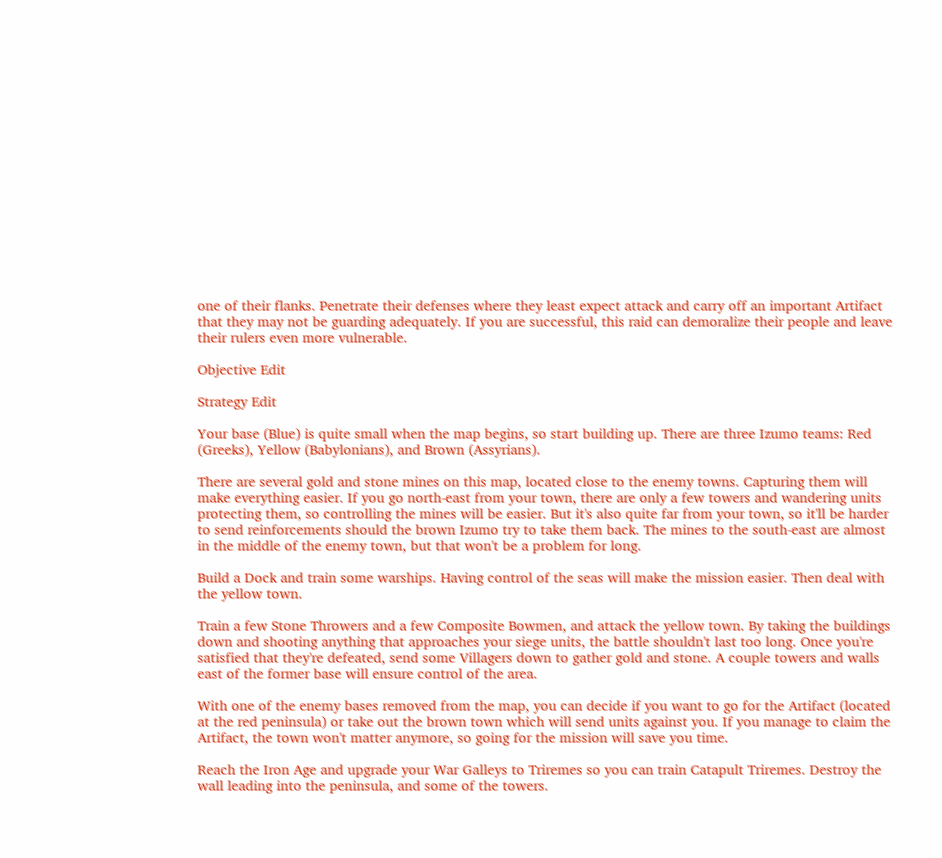one of their flanks. Penetrate their defenses where they least expect attack and carry off an important Artifact that they may not be guarding adequately. If you are successful, this raid can demoralize their people and leave their rulers even more vulnerable.

Objective Edit

Strategy Edit

Your base (Blue) is quite small when the map begins, so start building up. There are three Izumo teams: Red (Greeks), Yellow (Babylonians), and Brown (Assyrians).

There are several gold and stone mines on this map, located close to the enemy towns. Capturing them will make everything easier. If you go north-east from your town, there are only a few towers and wandering units protecting them, so controlling the mines will be easier. But it's also quite far from your town, so it'll be harder to send reinforcements should the brown Izumo try to take them back. The mines to the south-east are almost in the middle of the enemy town, but that won't be a problem for long.

Build a Dock and train some warships. Having control of the seas will make the mission easier. Then deal with the yellow town.

Train a few Stone Throwers and a few Composite Bowmen, and attack the yellow town. By taking the buildings down and shooting anything that approaches your siege units, the battle shouldn't last too long. Once you're satisfied that they're defeated, send some Villagers down to gather gold and stone. A couple towers and walls east of the former base will ensure control of the area.

With one of the enemy bases removed from the map, you can decide if you want to go for the Artifact (located at the red peninsula) or take out the brown town which will send units against you. If you manage to claim the Artifact, the town won't matter anymore, so going for the mission will save you time.

Reach the Iron Age and upgrade your War Galleys to Triremes so you can train Catapult Triremes. Destroy the wall leading into the peninsula, and some of the towers.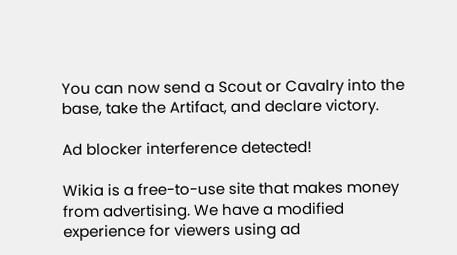You can now send a Scout or Cavalry into the base, take the Artifact, and declare victory.

Ad blocker interference detected!

Wikia is a free-to-use site that makes money from advertising. We have a modified experience for viewers using ad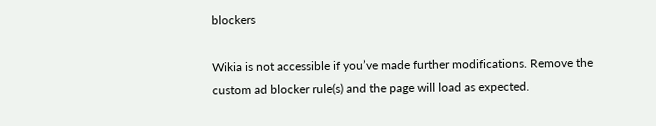blockers

Wikia is not accessible if you’ve made further modifications. Remove the custom ad blocker rule(s) and the page will load as expected.